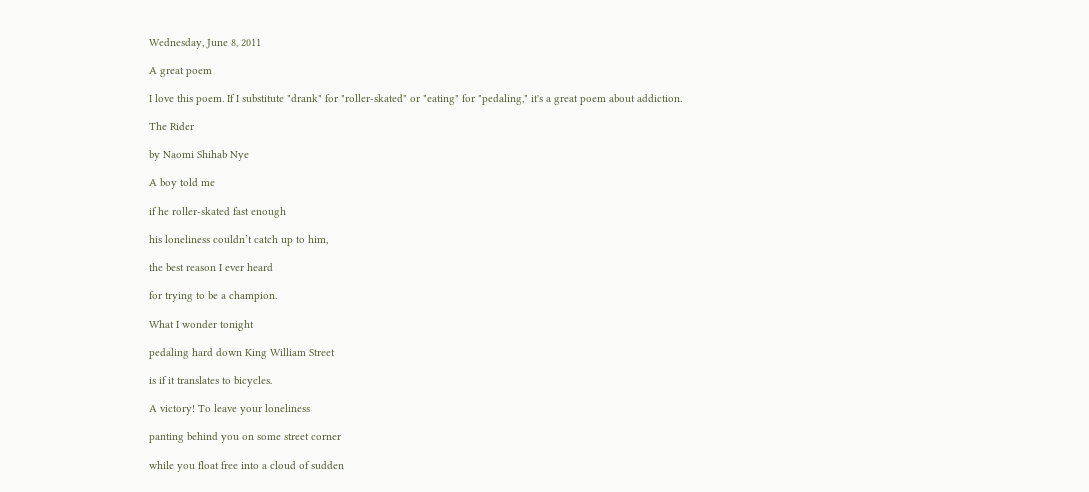Wednesday, June 8, 2011

A great poem

I love this poem. If I substitute "drank" for "roller-skated" or "eating" for "pedaling," it's a great poem about addiction.

The Rider

by Naomi Shihab Nye

A boy told me

if he roller-skated fast enough

his loneliness couldn’t catch up to him,

the best reason I ever heard

for trying to be a champion.

What I wonder tonight

pedaling hard down King William Street

is if it translates to bicycles.

A victory! To leave your loneliness

panting behind you on some street corner

while you float free into a cloud of sudden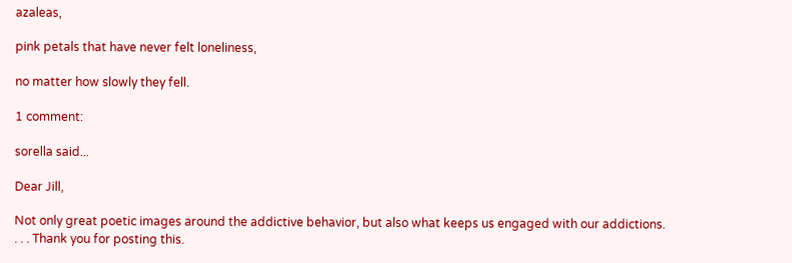azaleas,

pink petals that have never felt loneliness,

no matter how slowly they fell.

1 comment:

sorella said...

Dear Jill,

Not only great poetic images around the addictive behavior, but also what keeps us engaged with our addictions. . . . Thank you for posting this.